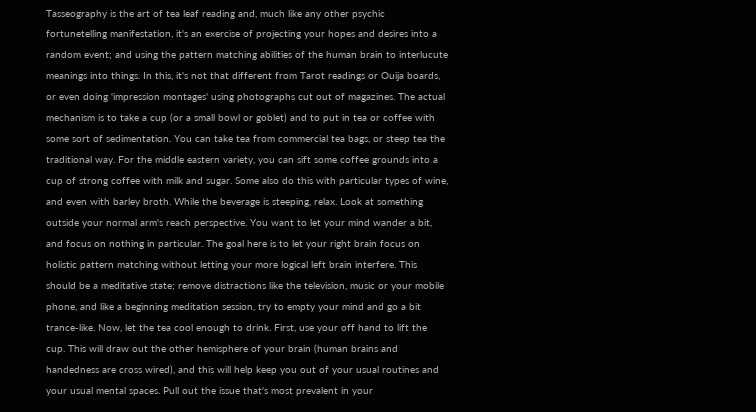Tasseography is the art of tea leaf reading and, much like any other psychic fortunetelling manifestation, it's an exercise of projecting your hopes and desires into a random event; and using the pattern matching abilities of the human brain to interlucute meanings into things. In this, it's not that different from Tarot readings or Ouija boards, or even doing 'impression montages' using photographs cut out of magazines. The actual mechanism is to take a cup (or a small bowl or goblet) and to put in tea or coffee with some sort of sedimentation. You can take tea from commercial tea bags, or steep tea the traditional way. For the middle eastern variety, you can sift some coffee grounds into a cup of strong coffee with milk and sugar. Some also do this with particular types of wine, and even with barley broth. While the beverage is steeping, relax. Look at something outside your normal arm's reach perspective. You want to let your mind wander a bit, and focus on nothing in particular. The goal here is to let your right brain focus on holistic pattern matching without letting your more logical left brain interfere. This should be a meditative state; remove distractions like the television, music or your mobile phone, and like a beginning meditation session, try to empty your mind and go a bit trance-like. Now, let the tea cool enough to drink. First, use your off hand to lift the cup. This will draw out the other hemisphere of your brain (human brains and handedness are cross wired), and this will help keep you out of your usual routines and your usual mental spaces. Pull out the issue that's most prevalent in your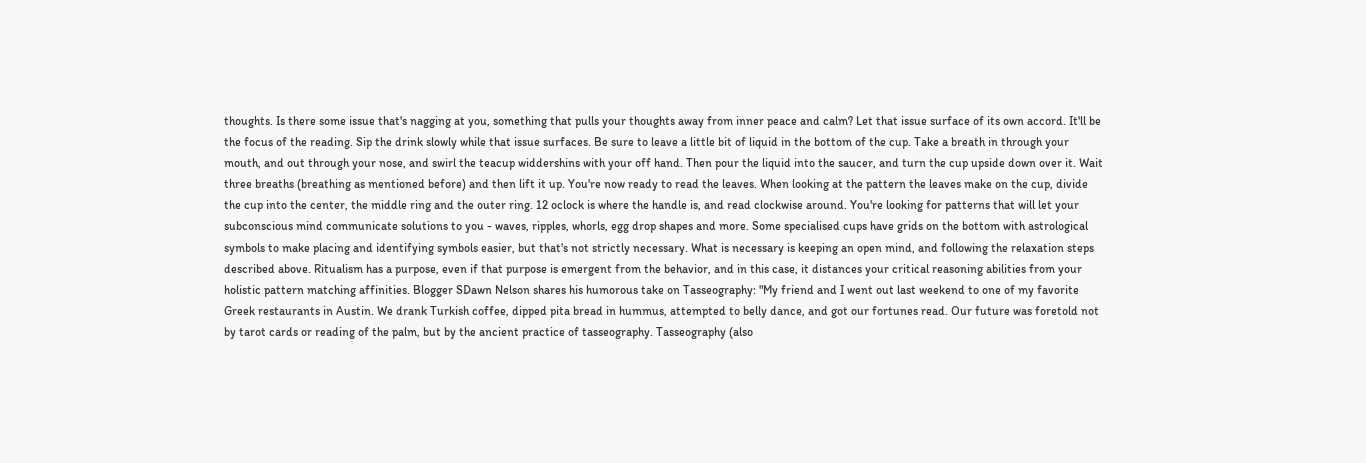thoughts. Is there some issue that's nagging at you, something that pulls your thoughts away from inner peace and calm? Let that issue surface of its own accord. It'll be the focus of the reading. Sip the drink slowly while that issue surfaces. Be sure to leave a little bit of liquid in the bottom of the cup. Take a breath in through your mouth, and out through your nose, and swirl the teacup widdershins with your off hand. Then pour the liquid into the saucer, and turn the cup upside down over it. Wait three breaths (breathing as mentioned before) and then lift it up. You're now ready to read the leaves. When looking at the pattern the leaves make on the cup, divide the cup into the center, the middle ring and the outer ring. 12 oclock is where the handle is, and read clockwise around. You're looking for patterns that will let your subconscious mind communicate solutions to you - waves, ripples, whorls, egg drop shapes and more. Some specialised cups have grids on the bottom with astrological symbols to make placing and identifying symbols easier, but that's not strictly necessary. What is necessary is keeping an open mind, and following the relaxation steps described above. Ritualism has a purpose, even if that purpose is emergent from the behavior, and in this case, it distances your critical reasoning abilities from your holistic pattern matching affinities. Blogger SDawn Nelson shares his humorous take on Tasseography: "My friend and I went out last weekend to one of my favorite Greek restaurants in Austin. We drank Turkish coffee, dipped pita bread in hummus, attempted to belly dance, and got our fortunes read. Our future was foretold not by tarot cards or reading of the palm, but by the ancient practice of tasseography. Tasseography (also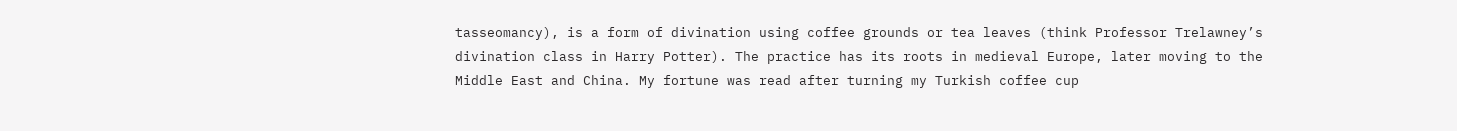tasseomancy), is a form of divination using coffee grounds or tea leaves (think Professor Trelawney’s divination class in Harry Potter). The practice has its roots in medieval Europe, later moving to the Middle East and China. My fortune was read after turning my Turkish coffee cup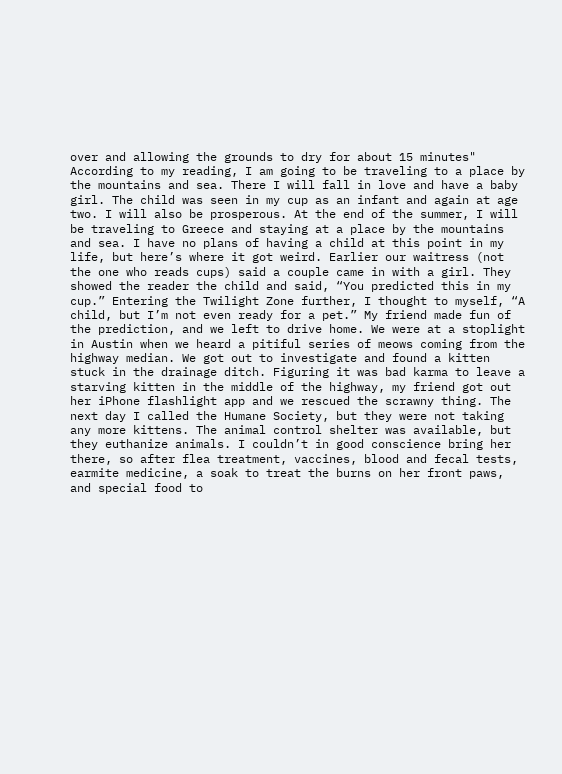over and allowing the grounds to dry for about 15 minutes" According to my reading, I am going to be traveling to a place by the mountains and sea. There I will fall in love and have a baby girl. The child was seen in my cup as an infant and again at age two. I will also be prosperous. At the end of the summer, I will be traveling to Greece and staying at a place by the mountains and sea. I have no plans of having a child at this point in my life, but here’s where it got weird. Earlier our waitress (not the one who reads cups) said a couple came in with a girl. They showed the reader the child and said, “You predicted this in my cup.” Entering the Twilight Zone further, I thought to myself, “A child, but I’m not even ready for a pet.” My friend made fun of the prediction, and we left to drive home. We were at a stoplight in Austin when we heard a pitiful series of meows coming from the highway median. We got out to investigate and found a kitten stuck in the drainage ditch. Figuring it was bad karma to leave a starving kitten in the middle of the highway, my friend got out her iPhone flashlight app and we rescued the scrawny thing. The next day I called the Humane Society, but they were not taking any more kittens. The animal control shelter was available, but they euthanize animals. I couldn’t in good conscience bring her there, so after flea treatment, vaccines, blood and fecal tests, earmite medicine, a soak to treat the burns on her front paws, and special food to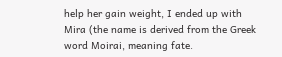help her gain weight, I ended up with Mira (the name is derived from the Greek word Moirai, meaning fate.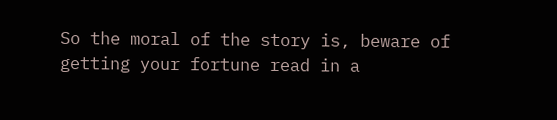So the moral of the story is, beware of getting your fortune read in a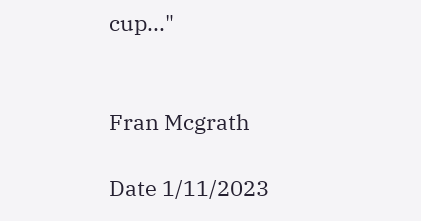cup..."


Fran Mcgrath

Date 1/11/2023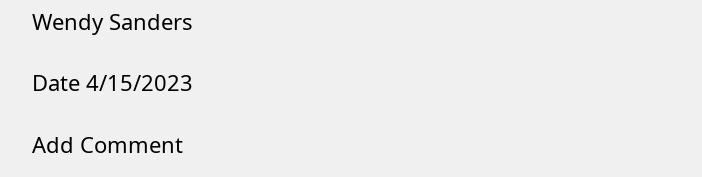Wendy Sanders

Date 4/15/2023

Add Comment